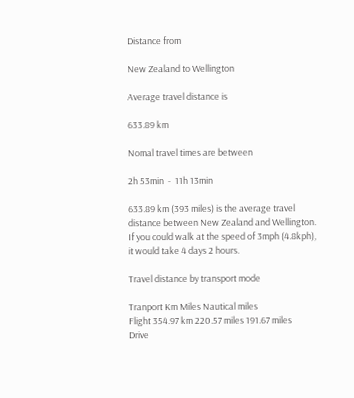Distance from

New Zealand to Wellington

Average travel distance is

633.89 km

Nomal travel times are between

2h 53min  -  11h 13min

633.89 km (393 miles) is the average travel distance between New Zealand and Wellington. If you could walk at the speed of 3mph (4.8kph), it would take 4 days 2 hours.

Travel distance by transport mode

Tranport Km Miles Nautical miles
Flight 354.97 km 220.57 miles 191.67 miles
Drive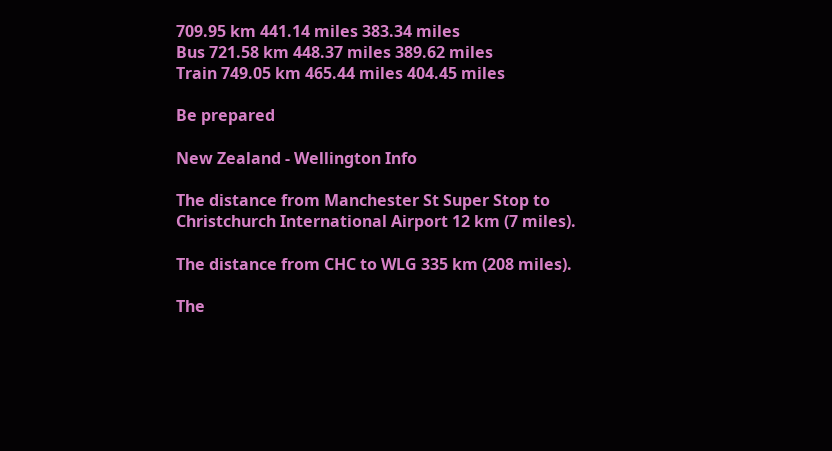709.95 km 441.14 miles 383.34 miles
Bus 721.58 km 448.37 miles 389.62 miles
Train 749.05 km 465.44 miles 404.45 miles

Be prepared

New Zealand - Wellington Info

The distance from Manchester St Super Stop to Christchurch International Airport 12 km (7 miles).

The distance from CHC to WLG 335 km (208 miles).

The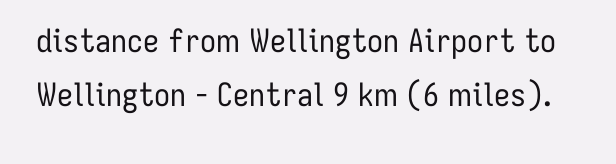distance from Wellington Airport to Wellington - Central 9 km (6 miles).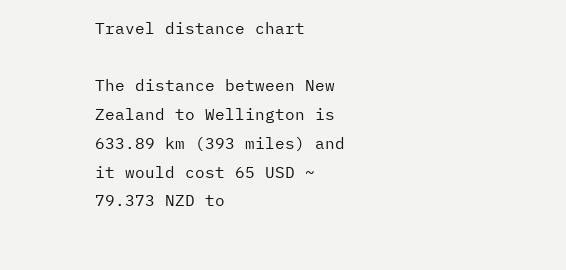Travel distance chart

The distance between New Zealand to Wellington is 633.89 km (393 miles) and it would cost 65 USD ~ 79.373 NZD to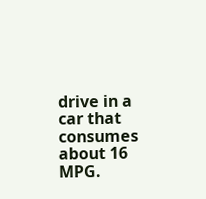drive in a car that consumes about 16 MPG.